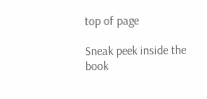top of page

Sneak peek inside the book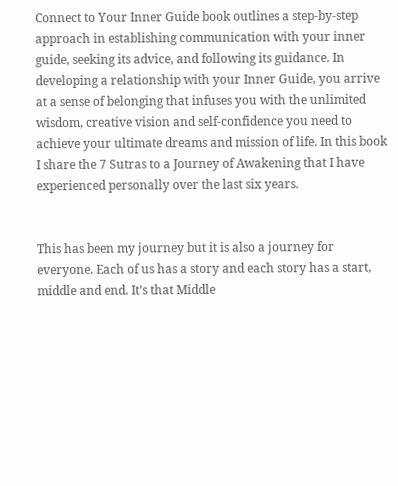Connect to Your Inner Guide book outlines a step-by-step approach in establishing communication with your inner guide, seeking its advice, and following its guidance. In developing a relationship with your Inner Guide, you arrive at a sense of belonging that infuses you with the unlimited wisdom, creative vision and self-confidence you need to achieve your ultimate dreams and mission of life. In this book I share the 7 Sutras to a Journey of Awakening that I have experienced personally over the last six years.


This has been my journey but it is also a journey for everyone. Each of us has a story and each story has a start, middle and end. It’s that Middle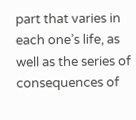part that varies in each one’s life, as well as the series of consequences of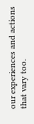our experiences and actions that vary too.